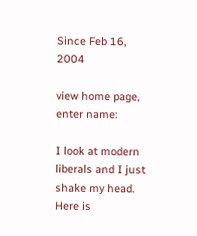Since Feb 16, 2004

view home page, enter name:

I look at modern liberals and I just shake my head. Here is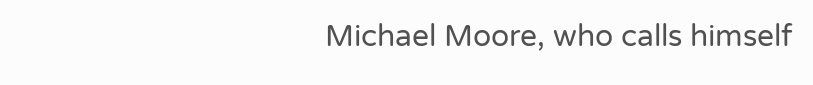Michael Moore, who calls himself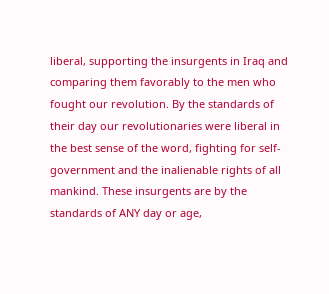liberal, supporting the insurgents in Iraq and comparing them favorably to the men who fought our revolution. By the standards of their day our revolutionaries were liberal in the best sense of the word, fighting for self-government and the inalienable rights of all mankind. These insurgents are by the standards of ANY day or age,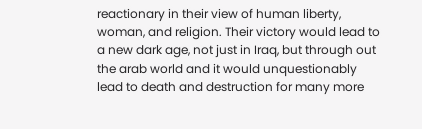reactionary in their view of human liberty, woman, and religion. Their victory would lead to a new dark age, not just in Iraq, but through out the arab world and it would unquestionably lead to death and destruction for many more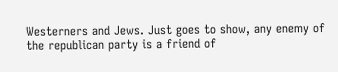Westerners and Jews. Just goes to show, any enemy of the republican party is a friend of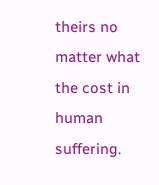theirs no matter what the cost in human suffering.